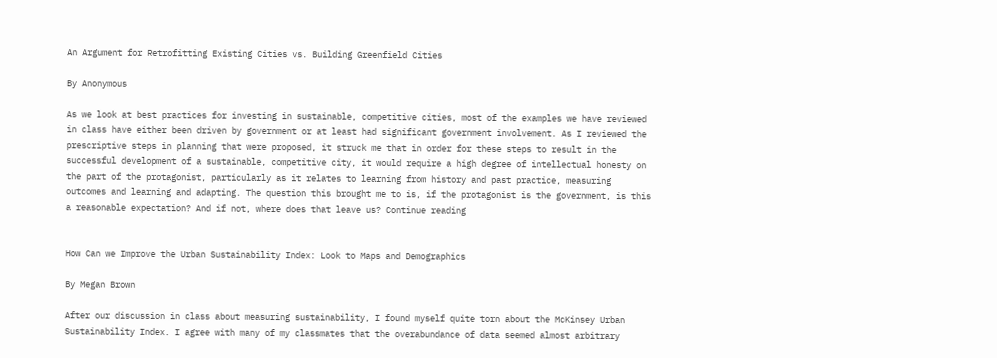An Argument for Retrofitting Existing Cities vs. Building Greenfield Cities

By Anonymous

As we look at best practices for investing in sustainable, competitive cities, most of the examples we have reviewed in class have either been driven by government or at least had significant government involvement. As I reviewed the prescriptive steps in planning that were proposed, it struck me that in order for these steps to result in the successful development of a sustainable, competitive city, it would require a high degree of intellectual honesty on the part of the protagonist, particularly as it relates to learning from history and past practice, measuring outcomes and learning and adapting. The question this brought me to is, if the protagonist is the government, is this a reasonable expectation? And if not, where does that leave us? Continue reading


How Can we Improve the Urban Sustainability Index: Look to Maps and Demographics

By Megan Brown

After our discussion in class about measuring sustainability, I found myself quite torn about the McKinsey Urban Sustainability Index. I agree with many of my classmates that the overabundance of data seemed almost arbitrary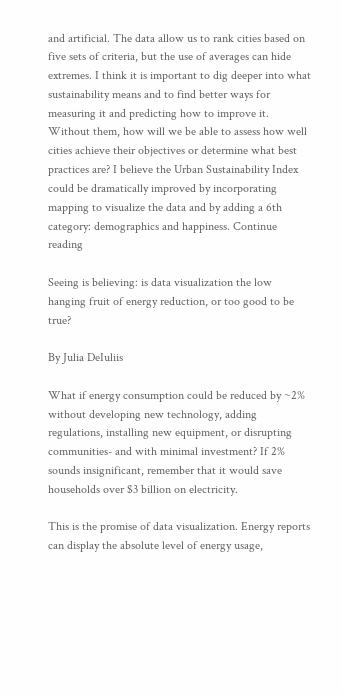and artificial. The data allow us to rank cities based on five sets of criteria, but the use of averages can hide extremes. I think it is important to dig deeper into what sustainability means and to find better ways for measuring it and predicting how to improve it. Without them, how will we be able to assess how well cities achieve their objectives or determine what best practices are? I believe the Urban Sustainability Index could be dramatically improved by incorporating mapping to visualize the data and by adding a 6th category: demographics and happiness. Continue reading

Seeing is believing: is data visualization the low hanging fruit of energy reduction, or too good to be true?

By Julia DeIuliis

What if energy consumption could be reduced by ~2% without developing new technology, adding regulations, installing new equipment, or disrupting communities- and with minimal investment? If 2% sounds insignificant, remember that it would save households over $3 billion on electricity.

This is the promise of data visualization. Energy reports can display the absolute level of energy usage,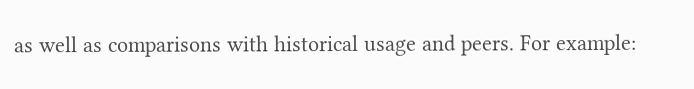as well as comparisons with historical usage and peers. For example: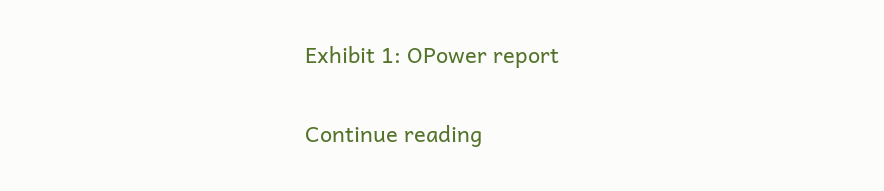Exhibit 1: OPower report

Continue reading